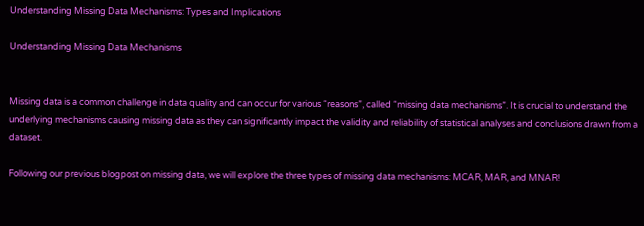Understanding Missing Data Mechanisms: Types and Implications

Understanding Missing Data Mechanisms


Missing data is a common challenge in data quality and can occur for various “reasons”, called “missing data mechanisms”. It is crucial to understand the underlying mechanisms causing missing data as they can significantly impact the validity and reliability of statistical analyses and conclusions drawn from a dataset.

Following our previous blogpost on missing data, we will explore the three types of missing data mechanisms: MCAR, MAR, and MNAR!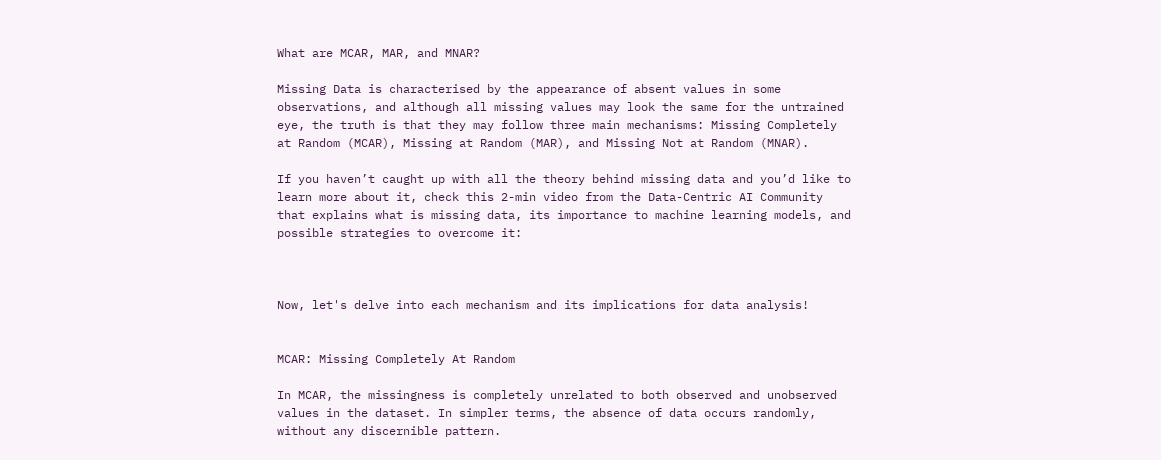What are MCAR, MAR, and MNAR?

Missing Data is characterised by the appearance of absent values in some observations, and although all missing values may look the same for the untrained eye, the truth is that they may follow three main mechanisms: Missing Completely at Random (MCAR), Missing at Random (MAR), and Missing Not at Random (MNAR).

If you haven’t caught up with all the theory behind missing data and you’d like to learn more about it, check this 2-min video from the Data-Centric AI Community that explains what is missing data, its importance to machine learning models, and possible strategies to overcome it:



Now, let's delve into each mechanism and its implications for data analysis!


MCAR: Missing Completely At Random

In MCAR, the missingness is completely unrelated to both observed and unobserved values in the dataset. In simpler terms, the absence of data occurs randomly, without any discernible pattern.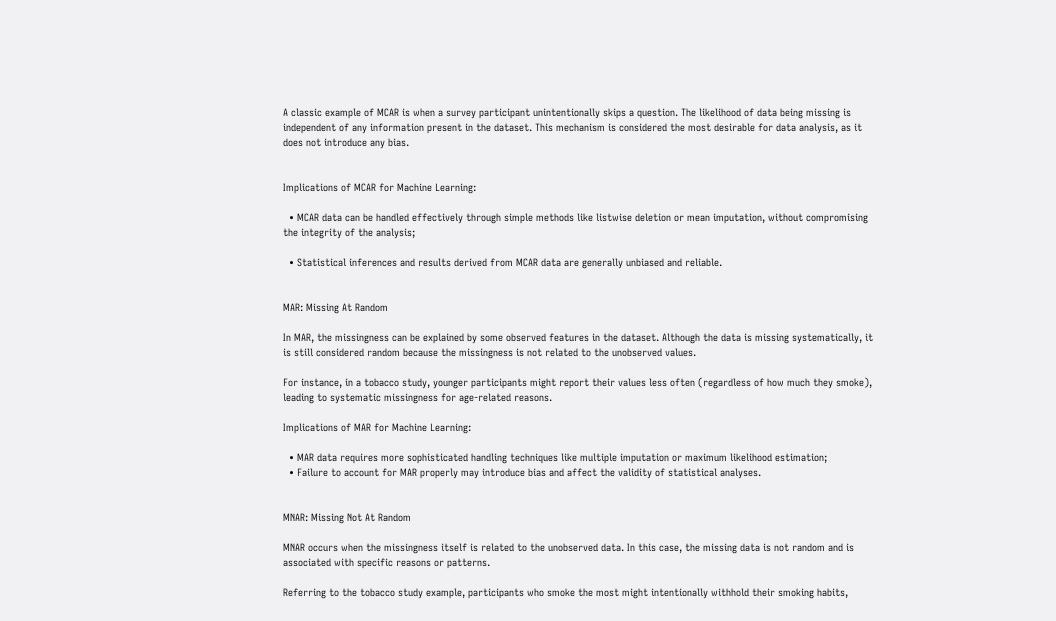A classic example of MCAR is when a survey participant unintentionally skips a question. The likelihood of data being missing is independent of any information present in the dataset. This mechanism is considered the most desirable for data analysis, as it does not introduce any bias.


Implications of MCAR for Machine Learning:

  • MCAR data can be handled effectively through simple methods like listwise deletion or mean imputation, without compromising the integrity of the analysis;

  • Statistical inferences and results derived from MCAR data are generally unbiased and reliable.


MAR: Missing At Random

In MAR, the missingness can be explained by some observed features in the dataset. Although the data is missing systematically, it is still considered random because the missingness is not related to the unobserved values.

For instance, in a tobacco study, younger participants might report their values less often (regardless of how much they smoke), leading to systematic missingness for age-related reasons.

Implications of MAR for Machine Learning:

  • MAR data requires more sophisticated handling techniques like multiple imputation or maximum likelihood estimation;
  • Failure to account for MAR properly may introduce bias and affect the validity of statistical analyses.


MNAR: Missing Not At Random

MNAR occurs when the missingness itself is related to the unobserved data. In this case, the missing data is not random and is associated with specific reasons or patterns.

Referring to the tobacco study example, participants who smoke the most might intentionally withhold their smoking habits,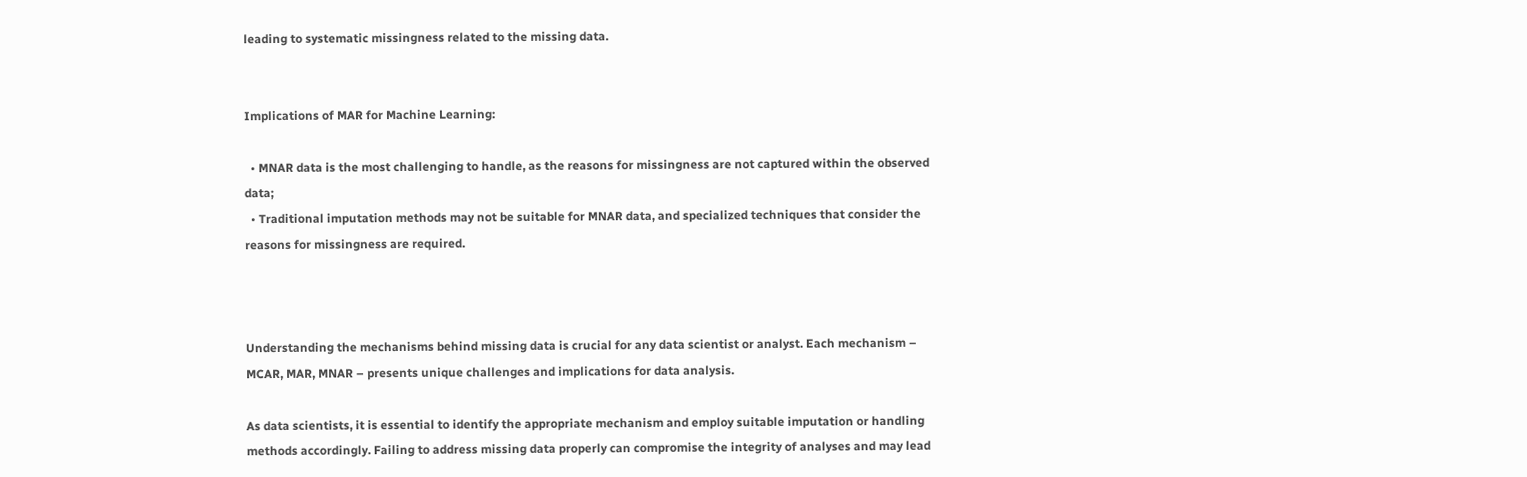leading to systematic missingness related to the missing data.


Implications of MAR for Machine Learning:

  • MNAR data is the most challenging to handle, as the reasons for missingness are not captured within the observed data;
  • Traditional imputation methods may not be suitable for MNAR data, and specialized techniques that consider the reasons for missingness are required.



Understanding the mechanisms behind missing data is crucial for any data scientist or analyst. Each mechanism – MCAR, MAR, MNAR – presents unique challenges and implications for data analysis.

As data scientists, it is essential to identify the appropriate mechanism and employ suitable imputation or handling methods accordingly. Failing to address missing data properly can compromise the integrity of analyses and may lead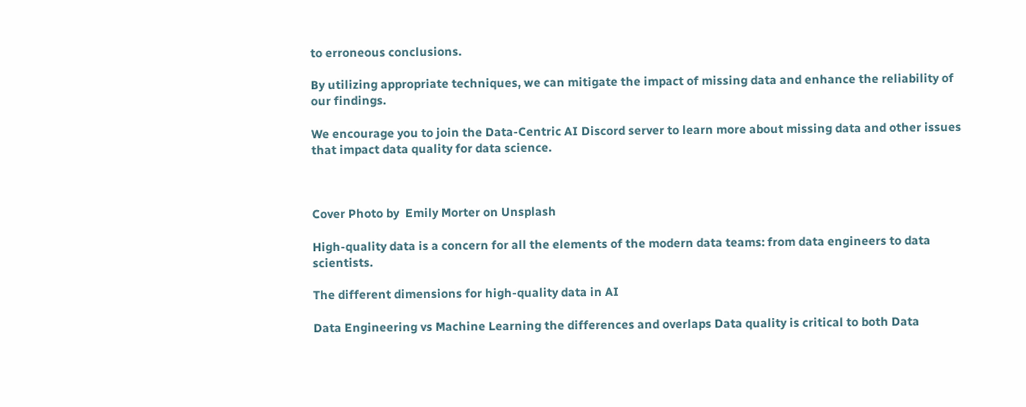to erroneous conclusions.

By utilizing appropriate techniques, we can mitigate the impact of missing data and enhance the reliability of our findings.

We encourage you to join the Data-Centric AI Discord server to learn more about missing data and other issues that impact data quality for data science.



Cover Photo by  Emily Morter on Unsplash

High-quality data is a concern for all the elements of the modern data teams: from data engineers to data scientists.

The different dimensions for high-quality data in AI

Data Engineering vs Machine Learning the differences and overlaps Data quality is critical to both Data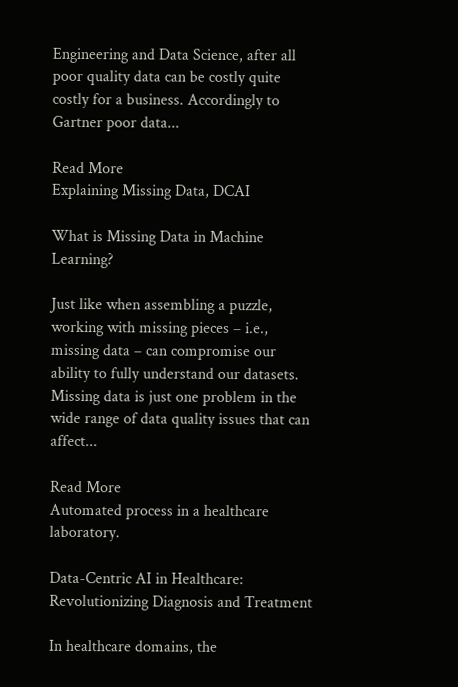Engineering and Data Science, after all poor quality data can be costly quite costly for a business. Accordingly to Gartner poor data...

Read More
Explaining Missing Data, DCAI

What is Missing Data in Machine Learning?

Just like when assembling a puzzle, working with missing pieces – i.e., missing data – can compromise our ability to fully understand our datasets. Missing data is just one problem in the wide range of data quality issues that can affect...

Read More
Automated process in a healthcare laboratory.

Data-Centric AI in Healthcare: Revolutionizing Diagnosis and Treatment

In healthcare domains, the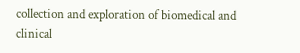collection and exploration of biomedical and clinical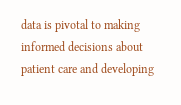data is pivotal to making informed decisions about patient care and developing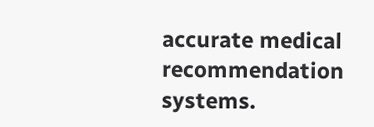accurate medical recommendation systems.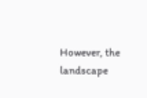However, the landscape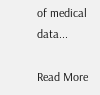of medical data...

Read More